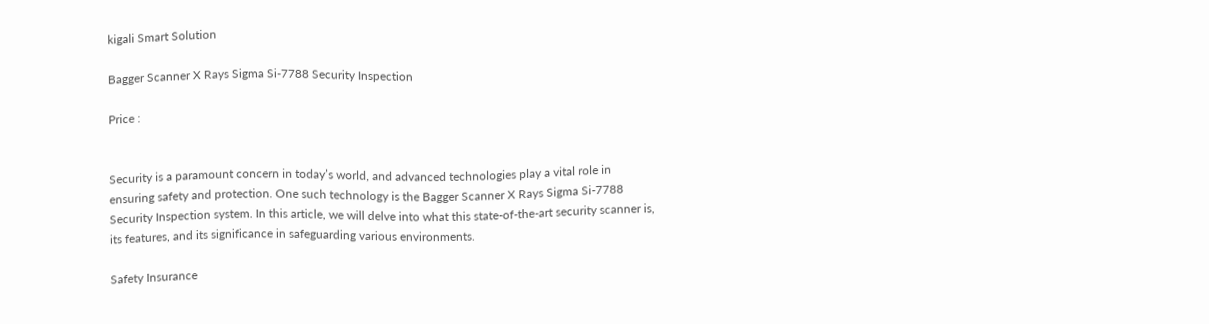kigali Smart Solution

Bagger Scanner X Rays Sigma Si-7788 Security Inspection

Price :


Security is a paramount concern in today’s world, and advanced technologies play a vital role in ensuring safety and protection. One such technology is the Bagger Scanner X Rays Sigma Si-7788 Security Inspection system. In this article, we will delve into what this state-of-the-art security scanner is, its features, and its significance in safeguarding various environments.

Safety Insurance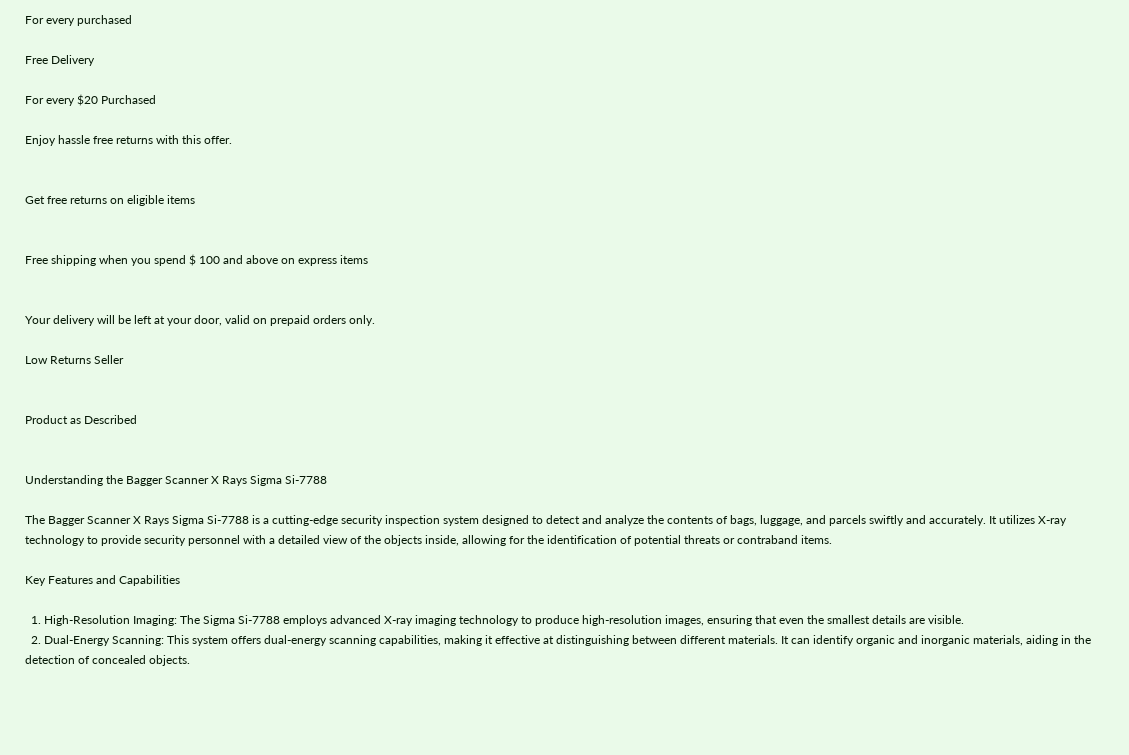For every purchased

Free Delivery

For every $20 Purchased

Enjoy hassle free returns with this offer.


Get free returns on eligible items


Free shipping when you spend $ 100 and above on express items


Your delivery will be left at your door, valid on prepaid orders only.

Low Returns Seller


Product as Described


Understanding the Bagger Scanner X Rays Sigma Si-7788

The Bagger Scanner X Rays Sigma Si-7788 is a cutting-edge security inspection system designed to detect and analyze the contents of bags, luggage, and parcels swiftly and accurately. It utilizes X-ray technology to provide security personnel with a detailed view of the objects inside, allowing for the identification of potential threats or contraband items.

Key Features and Capabilities

  1. High-Resolution Imaging: The Sigma Si-7788 employs advanced X-ray imaging technology to produce high-resolution images, ensuring that even the smallest details are visible.
  2. Dual-Energy Scanning: This system offers dual-energy scanning capabilities, making it effective at distinguishing between different materials. It can identify organic and inorganic materials, aiding in the detection of concealed objects.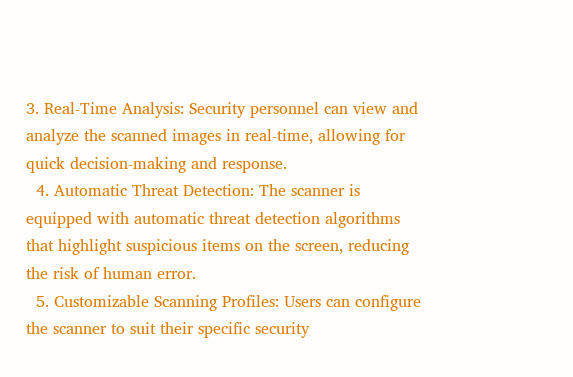3. Real-Time Analysis: Security personnel can view and analyze the scanned images in real-time, allowing for quick decision-making and response.
  4. Automatic Threat Detection: The scanner is equipped with automatic threat detection algorithms that highlight suspicious items on the screen, reducing the risk of human error.
  5. Customizable Scanning Profiles: Users can configure the scanner to suit their specific security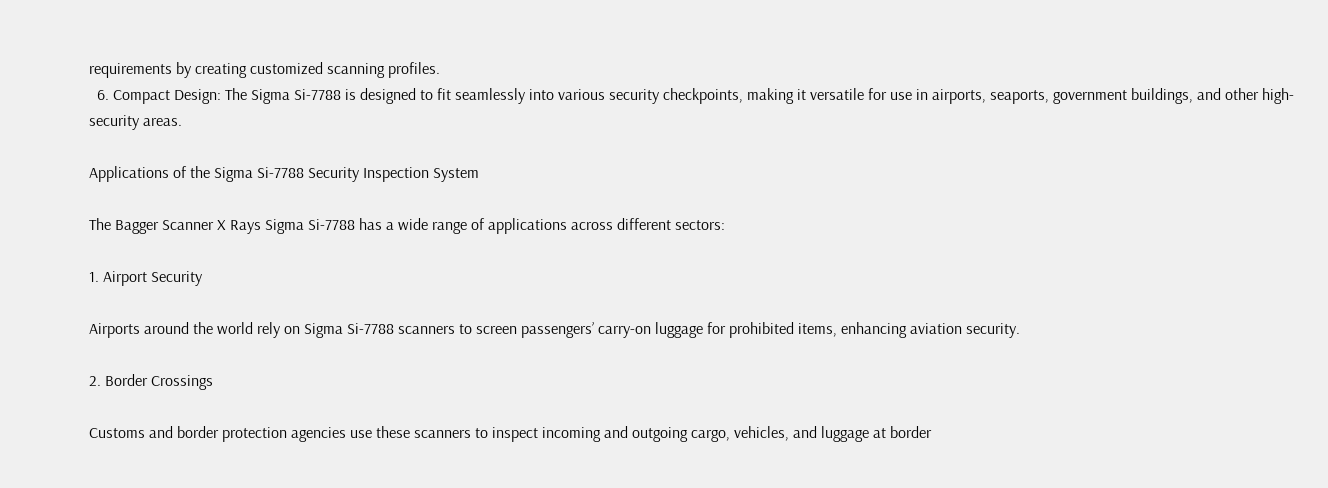requirements by creating customized scanning profiles.
  6. Compact Design: The Sigma Si-7788 is designed to fit seamlessly into various security checkpoints, making it versatile for use in airports, seaports, government buildings, and other high-security areas.

Applications of the Sigma Si-7788 Security Inspection System

The Bagger Scanner X Rays Sigma Si-7788 has a wide range of applications across different sectors:

1. Airport Security

Airports around the world rely on Sigma Si-7788 scanners to screen passengers’ carry-on luggage for prohibited items, enhancing aviation security.

2. Border Crossings

Customs and border protection agencies use these scanners to inspect incoming and outgoing cargo, vehicles, and luggage at border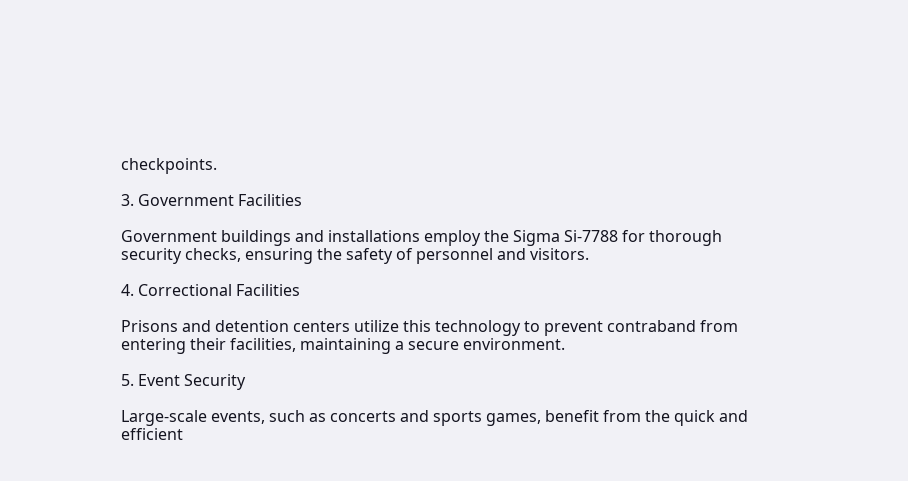checkpoints.

3. Government Facilities

Government buildings and installations employ the Sigma Si-7788 for thorough security checks, ensuring the safety of personnel and visitors.

4. Correctional Facilities

Prisons and detention centers utilize this technology to prevent contraband from entering their facilities, maintaining a secure environment.

5. Event Security

Large-scale events, such as concerts and sports games, benefit from the quick and efficient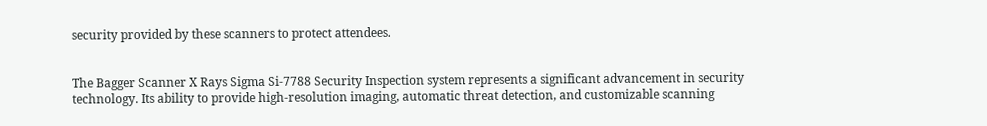security provided by these scanners to protect attendees.


The Bagger Scanner X Rays Sigma Si-7788 Security Inspection system represents a significant advancement in security technology. Its ability to provide high-resolution imaging, automatic threat detection, and customizable scanning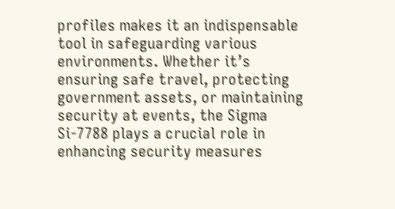profiles makes it an indispensable tool in safeguarding various environments. Whether it’s ensuring safe travel, protecting government assets, or maintaining security at events, the Sigma Si-7788 plays a crucial role in enhancing security measures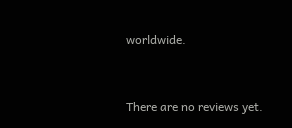worldwide.


There are no reviews yet.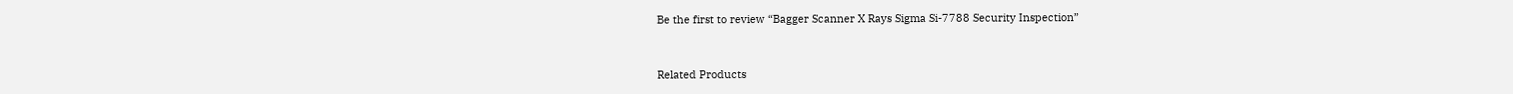Be the first to review “Bagger Scanner X Rays Sigma Si-7788 Security Inspection”


Related Products